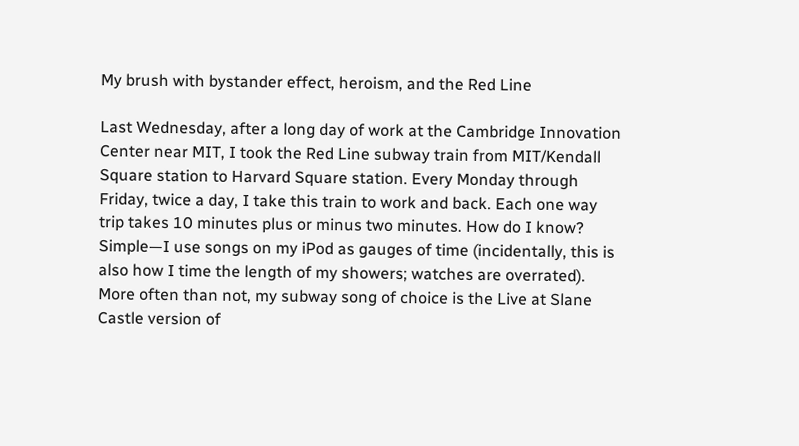My brush with bystander effect, heroism, and the Red Line

Last Wednesday, after a long day of work at the Cambridge Innovation Center near MIT, I took the Red Line subway train from MIT/Kendall Square station to Harvard Square station. Every Monday through Friday, twice a day, I take this train to work and back. Each one way trip takes 10 minutes plus or minus two minutes. How do I know? Simple—I use songs on my iPod as gauges of time (incidentally, this is also how I time the length of my showers; watches are overrated). More often than not, my subway song of choice is the Live at Slane Castle version of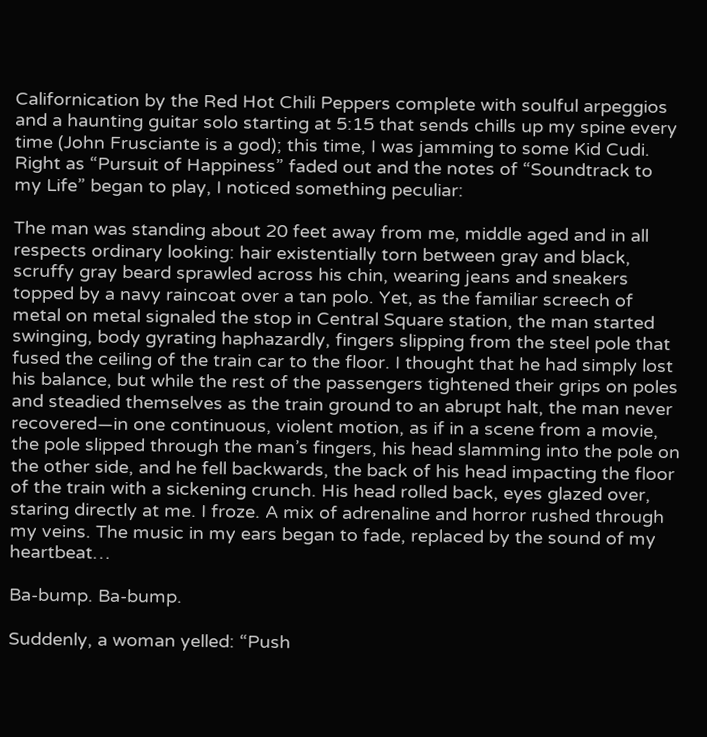Californication by the Red Hot Chili Peppers complete with soulful arpeggios and a haunting guitar solo starting at 5:15 that sends chills up my spine every time (John Frusciante is a god); this time, I was jamming to some Kid Cudi. Right as “Pursuit of Happiness” faded out and the notes of “Soundtrack to my Life” began to play, I noticed something peculiar:

The man was standing about 20 feet away from me, middle aged and in all respects ordinary looking: hair existentially torn between gray and black, scruffy gray beard sprawled across his chin, wearing jeans and sneakers topped by a navy raincoat over a tan polo. Yet, as the familiar screech of metal on metal signaled the stop in Central Square station, the man started swinging, body gyrating haphazardly, fingers slipping from the steel pole that fused the ceiling of the train car to the floor. I thought that he had simply lost his balance, but while the rest of the passengers tightened their grips on poles and steadied themselves as the train ground to an abrupt halt, the man never recovered—in one continuous, violent motion, as if in a scene from a movie, the pole slipped through the man’s fingers, his head slamming into the pole on the other side, and he fell backwards, the back of his head impacting the floor of the train with a sickening crunch. His head rolled back, eyes glazed over, staring directly at me. I froze. A mix of adrenaline and horror rushed through my veins. The music in my ears began to fade, replaced by the sound of my heartbeat…

Ba-bump. Ba-bump.

Suddenly, a woman yelled: “Push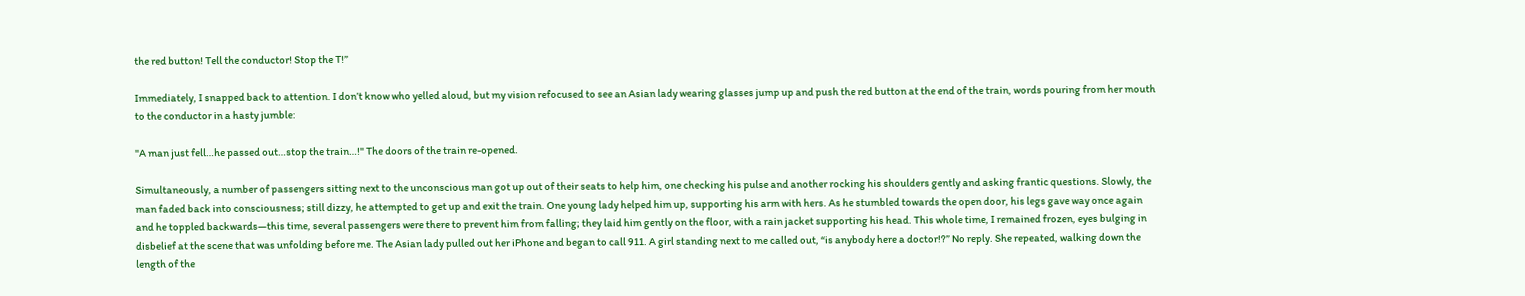the red button! Tell the conductor! Stop the T!”

Immediately, I snapped back to attention. I don’t know who yelled aloud, but my vision refocused to see an Asian lady wearing glasses jump up and push the red button at the end of the train, words pouring from her mouth to the conductor in a hasty jumble:

"A man just fell…he passed out…stop the train…!" The doors of the train re-opened.

Simultaneously, a number of passengers sitting next to the unconscious man got up out of their seats to help him, one checking his pulse and another rocking his shoulders gently and asking frantic questions. Slowly, the man faded back into consciousness; still dizzy, he attempted to get up and exit the train. One young lady helped him up, supporting his arm with hers. As he stumbled towards the open door, his legs gave way once again and he toppled backwards—this time, several passengers were there to prevent him from falling; they laid him gently on the floor, with a rain jacket supporting his head. This whole time, I remained frozen, eyes bulging in disbelief at the scene that was unfolding before me. The Asian lady pulled out her iPhone and began to call 911. A girl standing next to me called out, “is anybody here a doctor!?” No reply. She repeated, walking down the length of the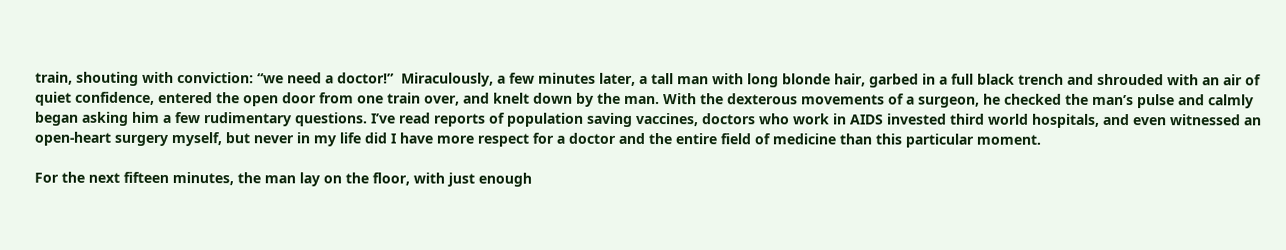train, shouting with conviction: “we need a doctor!”  Miraculously, a few minutes later, a tall man with long blonde hair, garbed in a full black trench and shrouded with an air of quiet confidence, entered the open door from one train over, and knelt down by the man. With the dexterous movements of a surgeon, he checked the man’s pulse and calmly began asking him a few rudimentary questions. I’ve read reports of population saving vaccines, doctors who work in AIDS invested third world hospitals, and even witnessed an open-heart surgery myself, but never in my life did I have more respect for a doctor and the entire field of medicine than this particular moment.

For the next fifteen minutes, the man lay on the floor, with just enough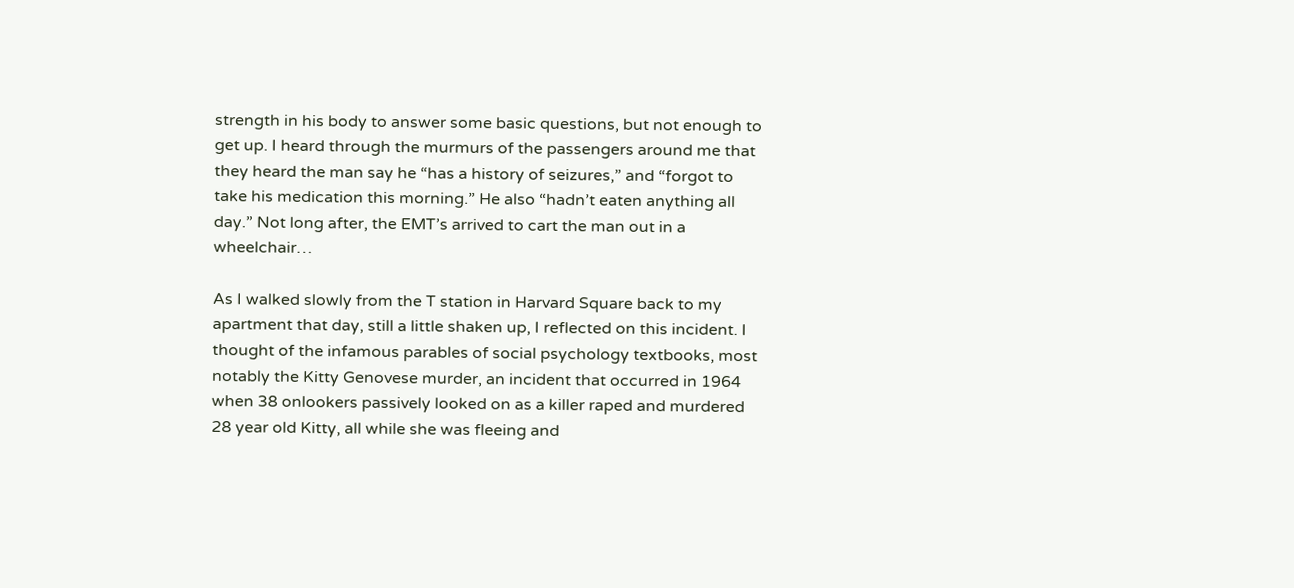strength in his body to answer some basic questions, but not enough to get up. I heard through the murmurs of the passengers around me that they heard the man say he “has a history of seizures,” and “forgot to take his medication this morning.” He also “hadn’t eaten anything all day.” Not long after, the EMT’s arrived to cart the man out in a wheelchair…

As I walked slowly from the T station in Harvard Square back to my apartment that day, still a little shaken up, I reflected on this incident. I thought of the infamous parables of social psychology textbooks, most notably the Kitty Genovese murder, an incident that occurred in 1964 when 38 onlookers passively looked on as a killer raped and murdered 28 year old Kitty, all while she was fleeing and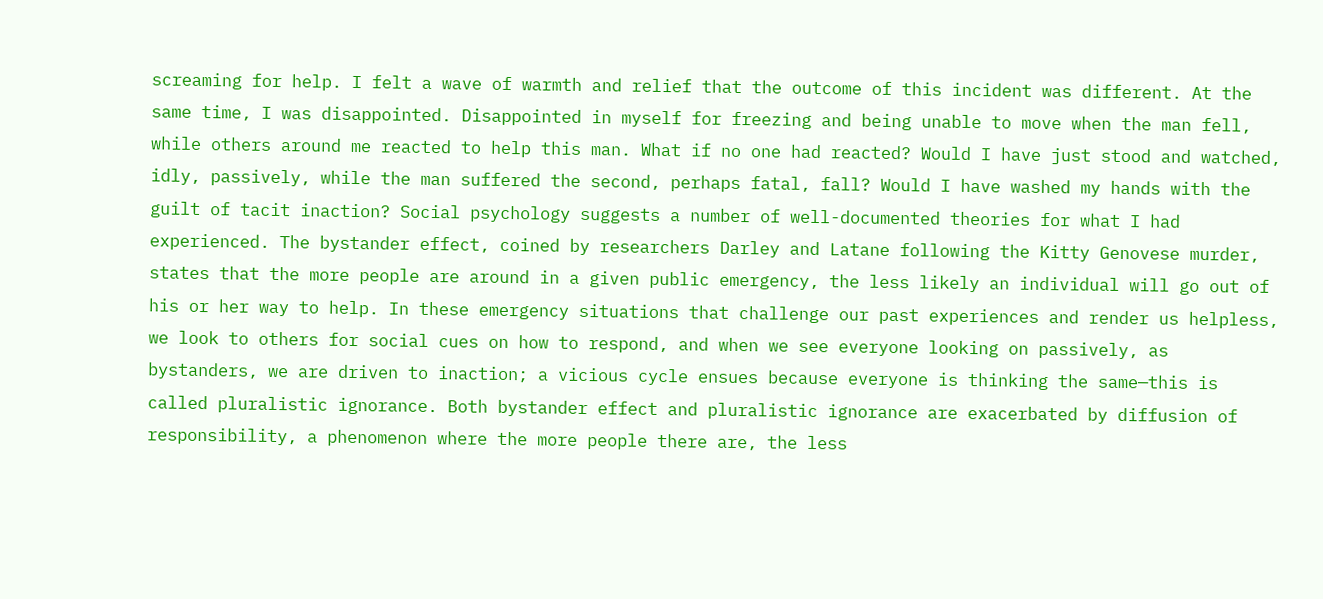screaming for help. I felt a wave of warmth and relief that the outcome of this incident was different. At the same time, I was disappointed. Disappointed in myself for freezing and being unable to move when the man fell, while others around me reacted to help this man. What if no one had reacted? Would I have just stood and watched, idly, passively, while the man suffered the second, perhaps fatal, fall? Would I have washed my hands with the guilt of tacit inaction? Social psychology suggests a number of well-documented theories for what I had experienced. The bystander effect, coined by researchers Darley and Latane following the Kitty Genovese murder, states that the more people are around in a given public emergency, the less likely an individual will go out of his or her way to help. In these emergency situations that challenge our past experiences and render us helpless, we look to others for social cues on how to respond, and when we see everyone looking on passively, as bystanders, we are driven to inaction; a vicious cycle ensues because everyone is thinking the same—this is called pluralistic ignorance. Both bystander effect and pluralistic ignorance are exacerbated by diffusion of responsibility, a phenomenon where the more people there are, the less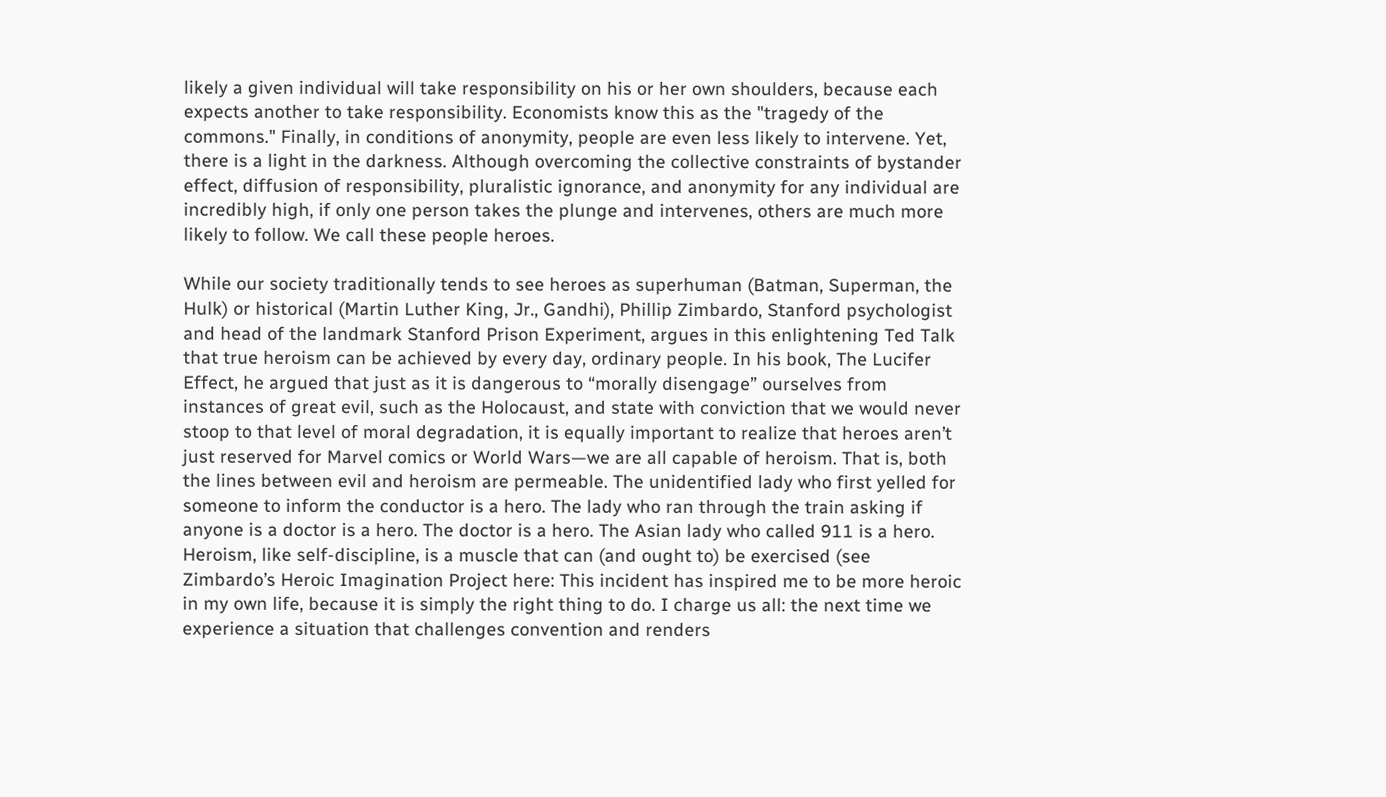likely a given individual will take responsibility on his or her own shoulders, because each expects another to take responsibility. Economists know this as the "tragedy of the commons." Finally, in conditions of anonymity, people are even less likely to intervene. Yet, there is a light in the darkness. Although overcoming the collective constraints of bystander effect, diffusion of responsibility, pluralistic ignorance, and anonymity for any individual are incredibly high, if only one person takes the plunge and intervenes, others are much more likely to follow. We call these people heroes.

While our society traditionally tends to see heroes as superhuman (Batman, Superman, the Hulk) or historical (Martin Luther King, Jr., Gandhi), Phillip Zimbardo, Stanford psychologist and head of the landmark Stanford Prison Experiment, argues in this enlightening Ted Talk that true heroism can be achieved by every day, ordinary people. In his book, The Lucifer Effect, he argued that just as it is dangerous to “morally disengage” ourselves from instances of great evil, such as the Holocaust, and state with conviction that we would never stoop to that level of moral degradation, it is equally important to realize that heroes aren’t just reserved for Marvel comics or World Wars—we are all capable of heroism. That is, both the lines between evil and heroism are permeable. The unidentified lady who first yelled for someone to inform the conductor is a hero. The lady who ran through the train asking if anyone is a doctor is a hero. The doctor is a hero. The Asian lady who called 911 is a hero. Heroism, like self-discipline, is a muscle that can (and ought to) be exercised (see Zimbardo’s Heroic Imagination Project here: This incident has inspired me to be more heroic in my own life, because it is simply the right thing to do. I charge us all: the next time we experience a situation that challenges convention and renders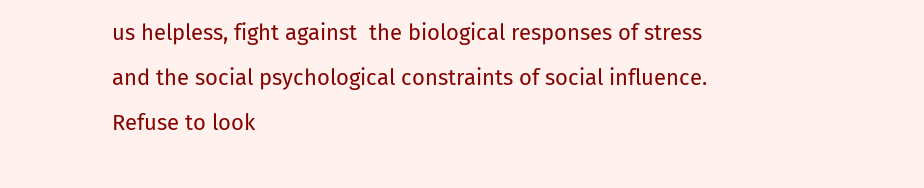us helpless, fight against  the biological responses of stress and the social psychological constraints of social influence. Refuse to look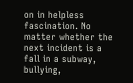on in helpless fascination. No matter whether the next incident is a fall in a subway, bullying,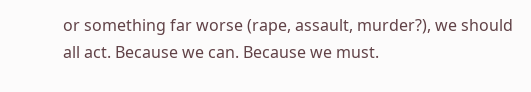or something far worse (rape, assault, murder?), we should all act. Because we can. Because we must.